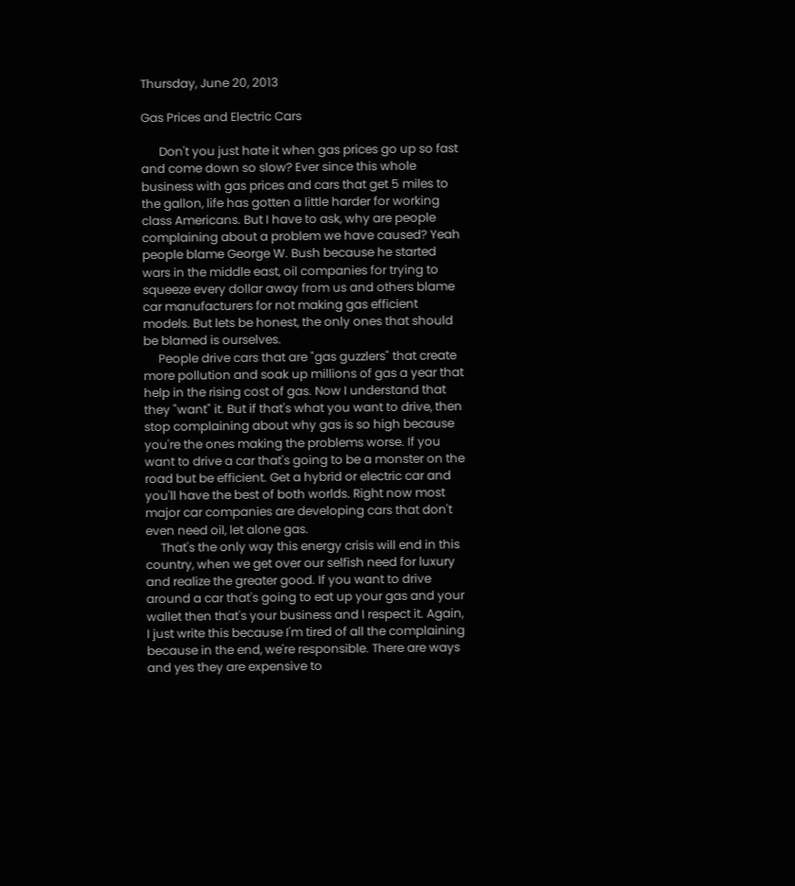Thursday, June 20, 2013

Gas Prices and Electric Cars

      Don't you just hate it when gas prices go up so fast and come down so slow? Ever since this whole business with gas prices and cars that get 5 miles to the gallon, life has gotten a little harder for working class Americans. But I have to ask, why are people complaining about a problem we have caused? Yeah people blame George W. Bush because he started wars in the middle east, oil companies for trying to squeeze every dollar away from us and others blame car manufacturers for not making gas efficient models. But lets be honest, the only ones that should be blamed is ourselves.
     People drive cars that are "gas guzzlers" that create more pollution and soak up millions of gas a year that help in the rising cost of gas. Now I understand that they "want" it. But if that's what you want to drive, then stop complaining about why gas is so high because you're the ones making the problems worse. If you want to drive a car that's going to be a monster on the road but be efficient. Get a hybrid or electric car and you'll have the best of both worlds. Right now most major car companies are developing cars that don't even need oil, let alone gas.
     That's the only way this energy crisis will end in this country, when we get over our selfish need for luxury and realize the greater good. If you want to drive around a car that's going to eat up your gas and your wallet then that's your business and I respect it. Again, I just write this because I'm tired of all the complaining because in the end, we're responsible. There are ways and yes they are expensive to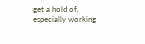get a hold of, especially working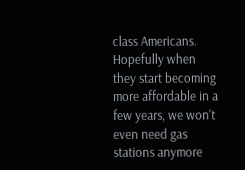class Americans. Hopefully when they start becoming more affordable in a few years, we won't even need gas stations anymore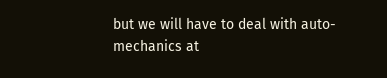but we will have to deal with auto-mechanics at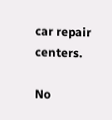car repair centers.

No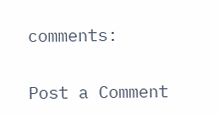comments:

Post a Comment